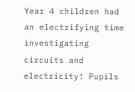Year 4 children had an electrifying time investigating circuits and electricity! Pupils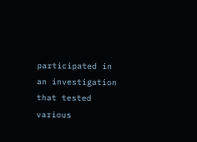participated in an investigation that tested various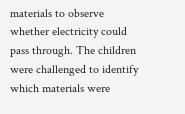materials to observe whether electricity could pass through. The children were challenged to identify which materials were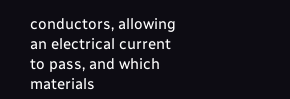conductors, allowing an electrical current to pass, and which materials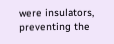were insulators, preventing the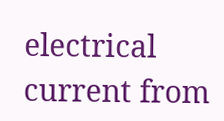electrical current from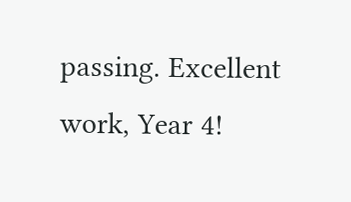passing. Excellent work, Year 4!